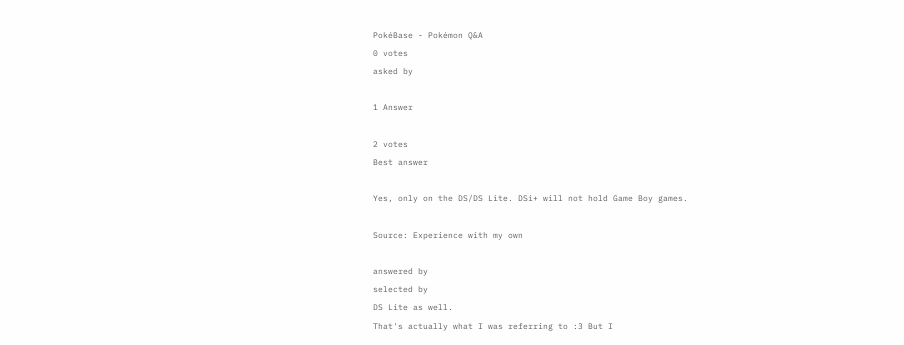PokéBase - Pokémon Q&A
0 votes
asked by

1 Answer

2 votes
Best answer

Yes, only on the DS/DS Lite. DSi+ will not hold Game Boy games.

Source: Experience with my own

answered by
selected by
DS Lite as well.
That's actually what I was referring to :3 But I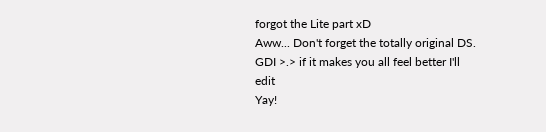forgot the Lite part xD
Aww... Don't forget the totally original DS.
GDI >.> if it makes you all feel better I'll edit
Yay!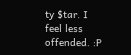ty $tar. I feel less offended. :P